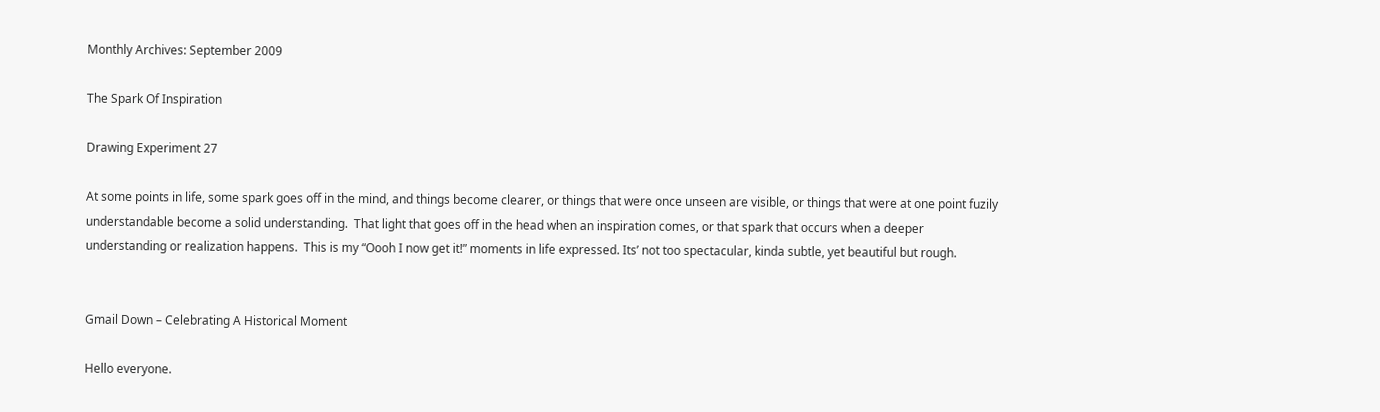Monthly Archives: September 2009

The Spark Of Inspiration

Drawing Experiment 27

At some points in life, some spark goes off in the mind, and things become clearer, or things that were once unseen are visible, or things that were at one point fuzily understandable become a solid understanding.  That light that goes off in the head when an inspiration comes, or that spark that occurs when a deeper understanding or realization happens.  This is my “Oooh I now get it!” moments in life expressed. Its’ not too spectacular, kinda subtle, yet beautiful but rough.


Gmail Down – Celebrating A Historical Moment

Hello everyone.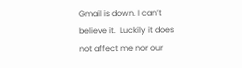Gmail is down. I can’t believe it.  Luckily it does not affect me nor our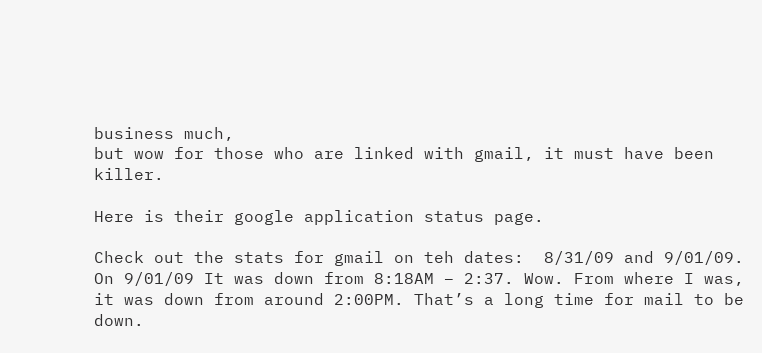business much,
but wow for those who are linked with gmail, it must have been killer.

Here is their google application status page.

Check out the stats for gmail on teh dates:  8/31/09 and 9/01/09.
On 9/01/09 It was down from 8:18AM – 2:37. Wow. From where I was,
it was down from around 2:00PM. That’s a long time for mail to be down.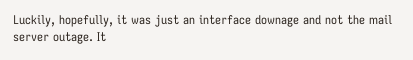Luckily, hopefully, it was just an interface downage and not the mail
server outage. It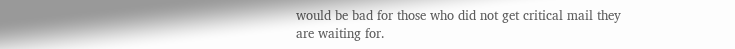would be bad for those who did not get critical mail they
are waiting for.